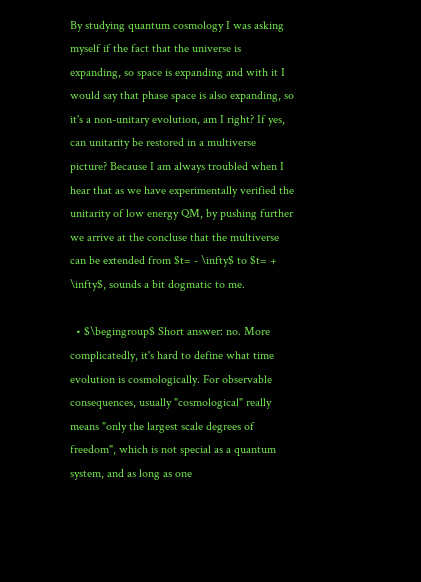By studying quantum cosmology I was asking myself if the fact that the universe is expanding, so space is expanding and with it I would say that phase space is also expanding, so it's a non-unitary evolution, am I right? If yes, can unitarity be restored in a multiverse picture? Because I am always troubled when I hear that as we have experimentally verified the unitarity of low energy QM, by pushing further we arrive at the concluse that the multiverse can be extended from $t= - \infty$ to $t= + \infty$, sounds a bit dogmatic to me.

  • $\begingroup$ Short answer: no. More complicatedly, it's hard to define what time evolution is cosmologically. For observable consequences, usually "cosmological" really means "only the largest scale degrees of freedom", which is not special as a quantum system, and as long as one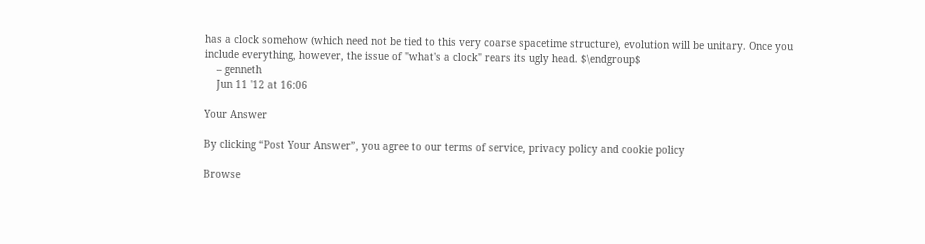has a clock somehow (which need not be tied to this very coarse spacetime structure), evolution will be unitary. Once you include everything, however, the issue of "what's a clock" rears its ugly head. $\endgroup$
    – genneth
    Jun 11 '12 at 16:06

Your Answer

By clicking “Post Your Answer”, you agree to our terms of service, privacy policy and cookie policy

Browse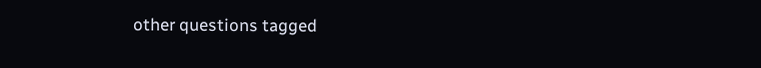other questions tagged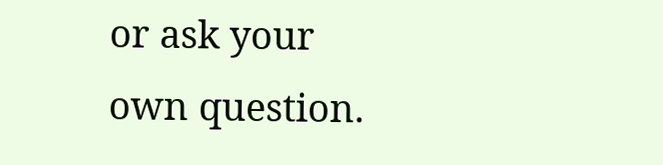or ask your own question.